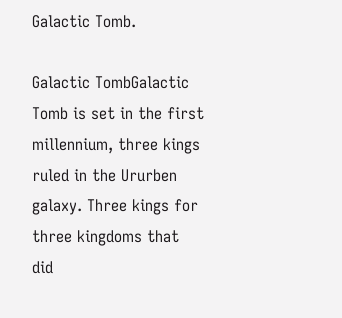Galactic Tomb.

Galactic TombGalactic Tomb is set in the first millennium, three kings ruled in the Ururben galaxy. Three kings for three kingdoms that did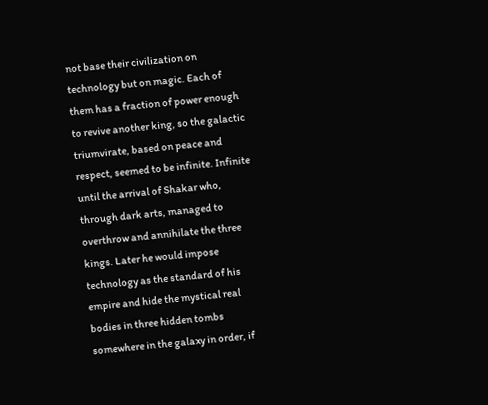not base their civilization on technology but on magic. Each of them has a fraction of power enough to revive another king, so the galactic triumvirate, based on peace and respect, seemed to be infinite. Infinite until the arrival of Shakar who, through dark arts, managed to overthrow and annihilate the three kings. Later he would impose technology as the standard of his empire and hide the mystical real bodies in three hidden tombs somewhere in the galaxy in order, if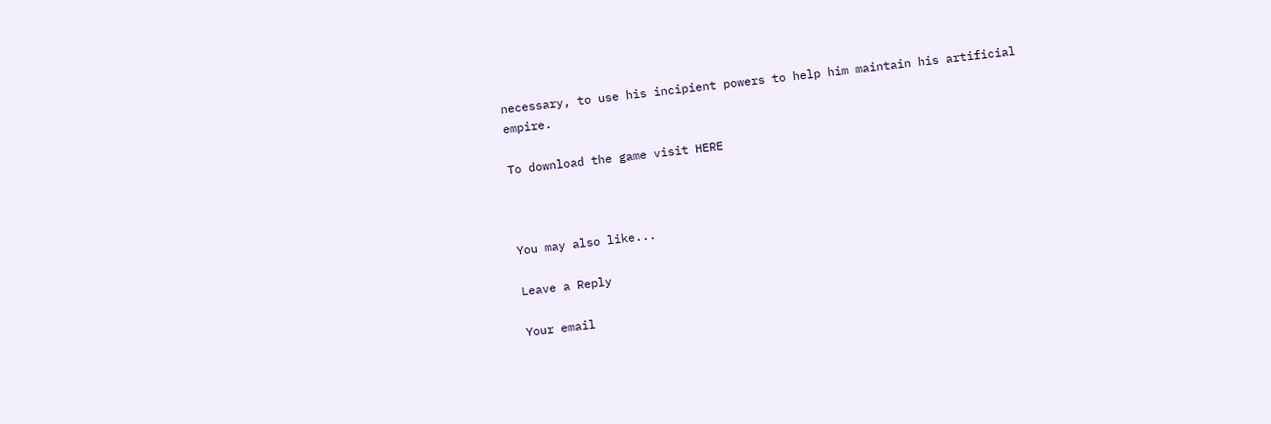necessary, to use his incipient powers to help him maintain his artificial empire.

To download the game visit HERE



You may also like...

Leave a Reply

Your email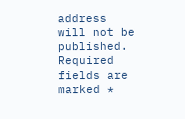address will not be published. Required fields are marked *